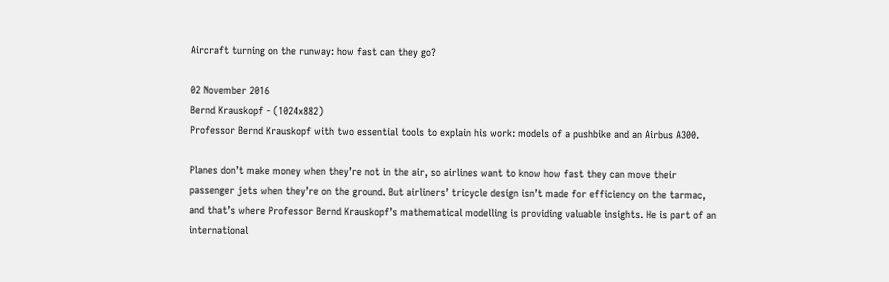Aircraft turning on the runway: how fast can they go?

02 November 2016
Bernd Krauskopf - (1024x882)
Professor Bernd Krauskopf with two essential tools to explain his work: models of a pushbike and an Airbus A300.

Planes don’t make money when they’re not in the air, so airlines want to know how fast they can move their passenger jets when they’re on the ground. But airliners’ tricycle design isn’t made for efficiency on the tarmac, and that’s where Professor Bernd Krauskopf’s mathematical modelling is providing valuable insights. He is part of an international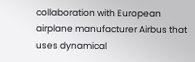collaboration with European airplane manufacturer Airbus that uses dynamical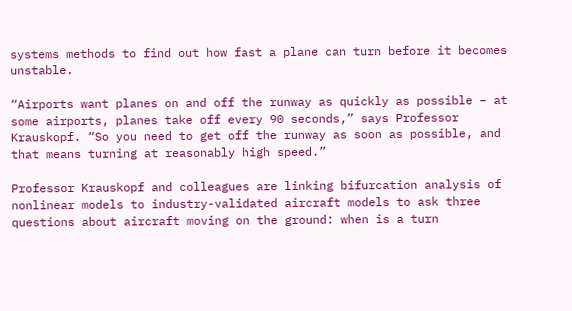systems methods to find out how fast a plane can turn before it becomes unstable.

“Airports want planes on and off the runway as quickly as possible – at some airports, planes take off every 90 seconds,” says Professor Krauskopf. “So you need to get off the runway as soon as possible, and that means turning at reasonably high speed.”

Professor Krauskopf and colleagues are linking bifurcation analysis of nonlinear models to industry-validated aircraft models to ask three questions about aircraft moving on the ground: when is a turn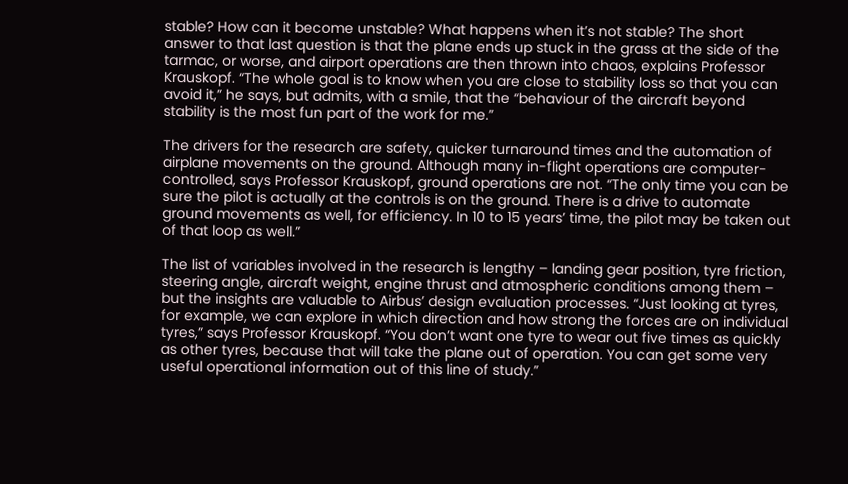stable? How can it become unstable? What happens when it’s not stable? The short answer to that last question is that the plane ends up stuck in the grass at the side of the tarmac, or worse, and airport operations are then thrown into chaos, explains Professor Krauskopf. “The whole goal is to know when you are close to stability loss so that you can avoid it,” he says, but admits, with a smile, that the “behaviour of the aircraft beyond stability is the most fun part of the work for me.”

The drivers for the research are safety, quicker turnaround times and the automation of airplane movements on the ground. Although many in-flight operations are computer-controlled, says Professor Krauskopf, ground operations are not. “The only time you can be sure the pilot is actually at the controls is on the ground. There is a drive to automate ground movements as well, for efficiency. In 10 to 15 years’ time, the pilot may be taken out of that loop as well.”

The list of variables involved in the research is lengthy – landing gear position, tyre friction, steering angle, aircraft weight, engine thrust and atmospheric conditions among them – but the insights are valuable to Airbus’ design evaluation processes. “Just looking at tyres, for example, we can explore in which direction and how strong the forces are on individual tyres,” says Professor Krauskopf. “You don’t want one tyre to wear out five times as quickly as other tyres, because that will take the plane out of operation. You can get some very useful operational information out of this line of study.”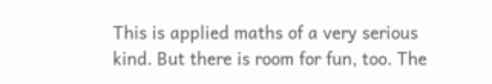This is applied maths of a very serious kind. But there is room for fun, too. The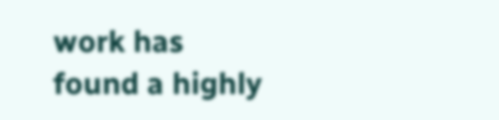work has found a highly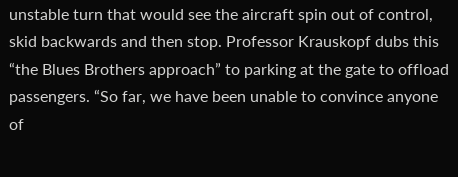unstable turn that would see the aircraft spin out of control, skid backwards and then stop. Professor Krauskopf dubs this “the Blues Brothers approach” to parking at the gate to offload passengers. “So far, we have been unable to convince anyone of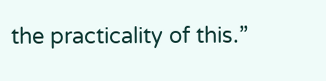the practicality of this.”